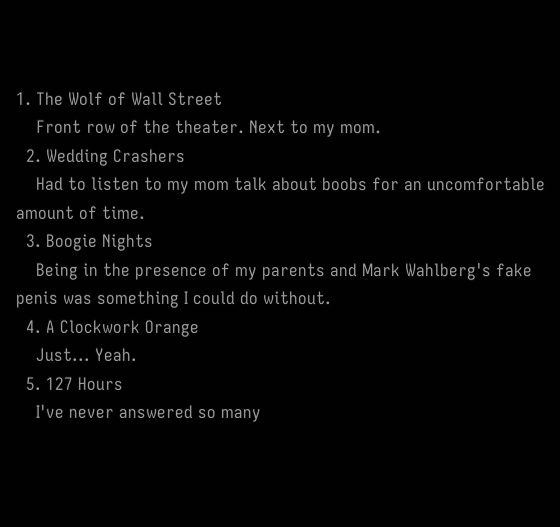1. The Wolf of Wall Street
    Front row of the theater. Next to my mom.
  2. Wedding Crashers
    Had to listen to my mom talk about boobs for an uncomfortable amount of time.
  3. Boogie Nights
    Being in the presence of my parents and Mark Wahlberg's fake penis was something I could do without.
  4. A Clockwork Orange
    Just... Yeah.
  5. 127 Hours
    I've never answered so many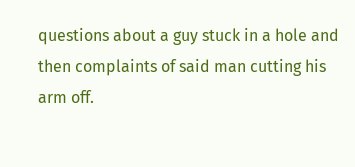questions about a guy stuck in a hole and then complaints of said man cutting his arm off.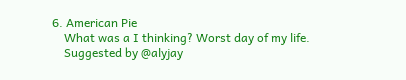6. American Pie
    What was a I thinking? Worst day of my life.
    Suggested by @alyjay